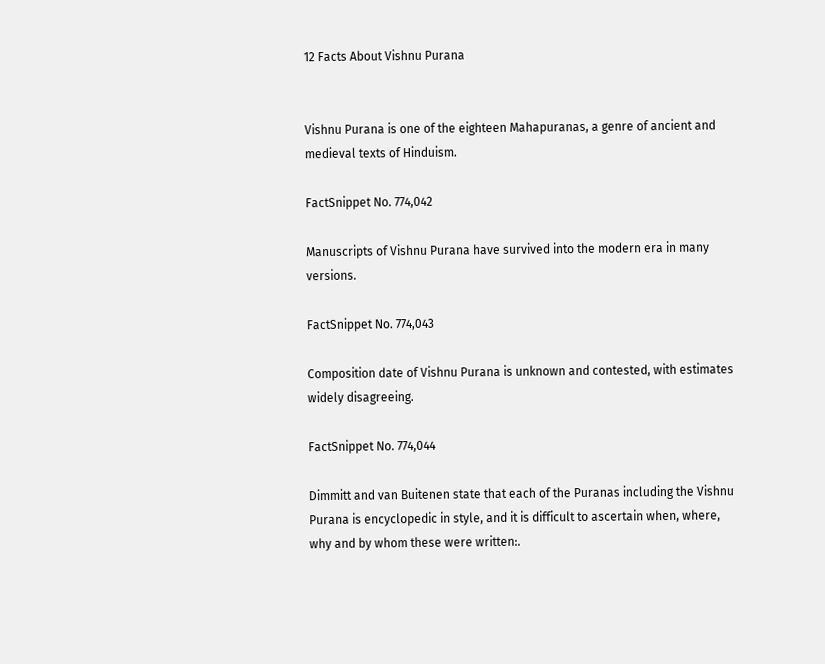12 Facts About Vishnu Purana


Vishnu Purana is one of the eighteen Mahapuranas, a genre of ancient and medieval texts of Hinduism.

FactSnippet No. 774,042

Manuscripts of Vishnu Purana have survived into the modern era in many versions.

FactSnippet No. 774,043

Composition date of Vishnu Purana is unknown and contested, with estimates widely disagreeing.

FactSnippet No. 774,044

Dimmitt and van Buitenen state that each of the Puranas including the Vishnu Purana is encyclopedic in style, and it is difficult to ascertain when, where, why and by whom these were written:.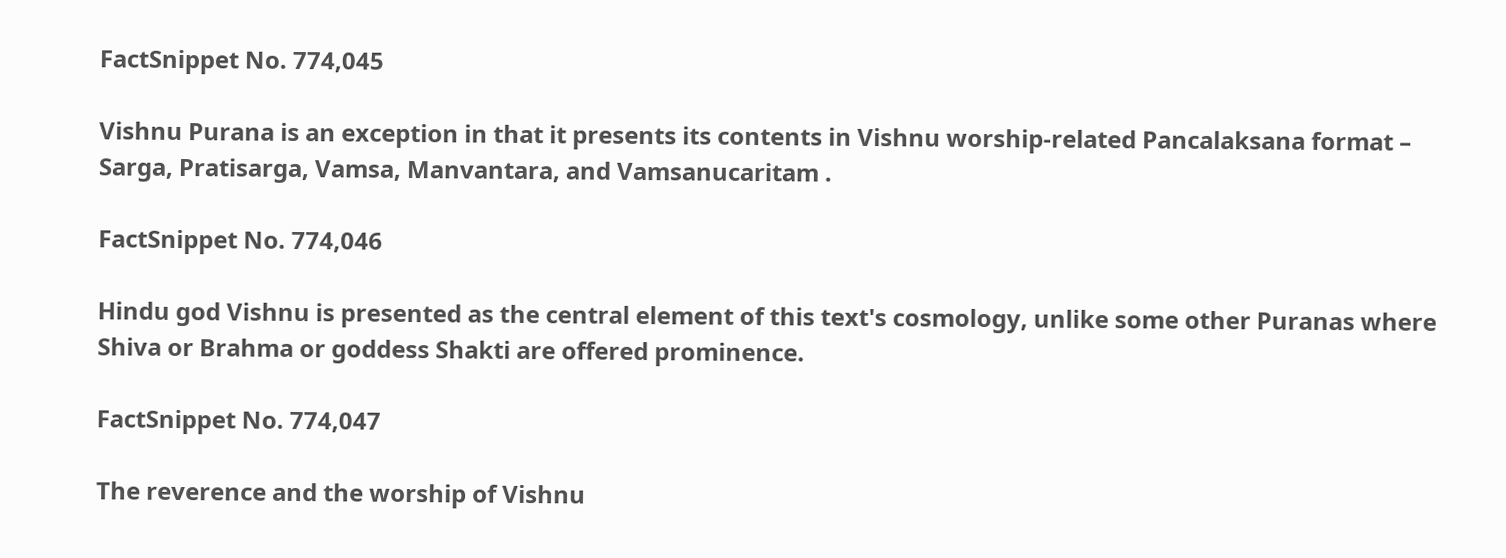FactSnippet No. 774,045

Vishnu Purana is an exception in that it presents its contents in Vishnu worship-related Pancalaksana format – Sarga, Pratisarga, Vamsa, Manvantara, and Vamsanucaritam .

FactSnippet No. 774,046

Hindu god Vishnu is presented as the central element of this text's cosmology, unlike some other Puranas where Shiva or Brahma or goddess Shakti are offered prominence.

FactSnippet No. 774,047

The reverence and the worship of Vishnu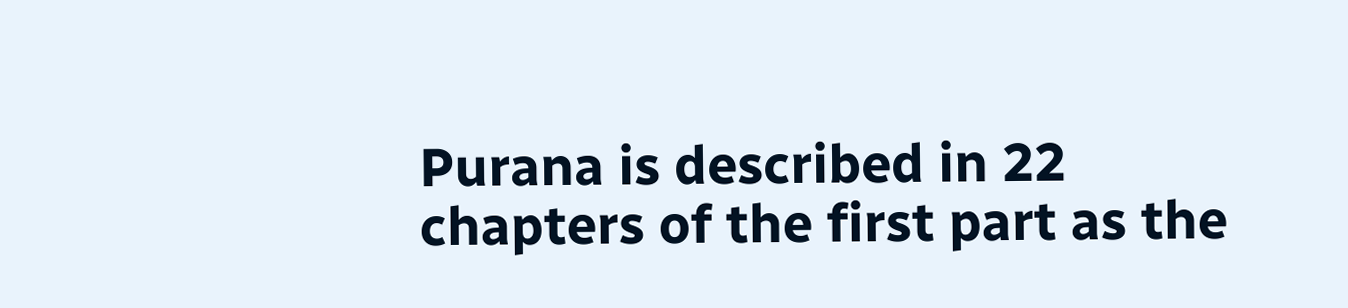Purana is described in 22 chapters of the first part as the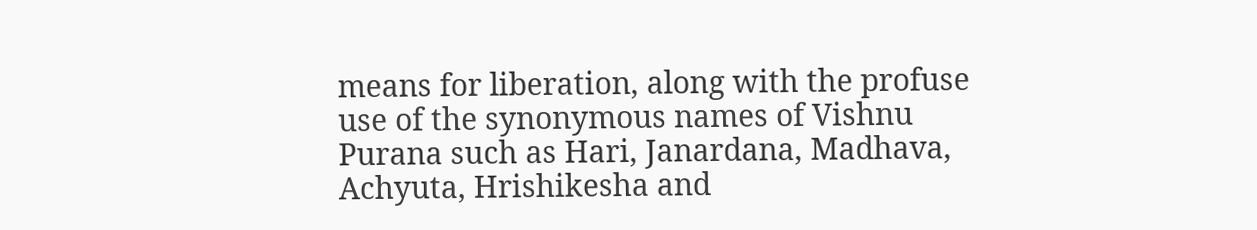means for liberation, along with the profuse use of the synonymous names of Vishnu Purana such as Hari, Janardana, Madhava, Achyuta, Hrishikesha and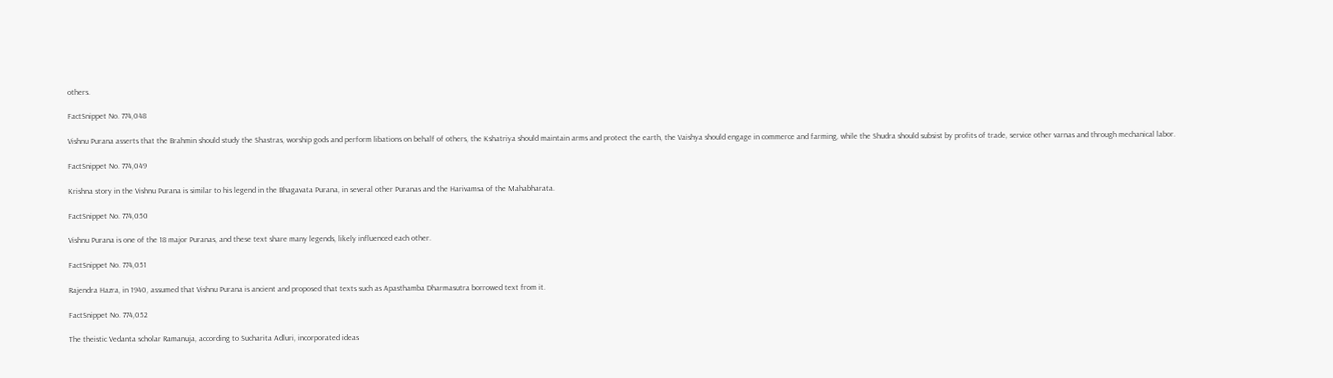others.

FactSnippet No. 774,048

Vishnu Purana asserts that the Brahmin should study the Shastras, worship gods and perform libations on behalf of others, the Kshatriya should maintain arms and protect the earth, the Vaishya should engage in commerce and farming, while the Shudra should subsist by profits of trade, service other varnas and through mechanical labor.

FactSnippet No. 774,049

Krishna story in the Vishnu Purana is similar to his legend in the Bhagavata Purana, in several other Puranas and the Harivamsa of the Mahabharata.

FactSnippet No. 774,050

Vishnu Purana is one of the 18 major Puranas, and these text share many legends, likely influenced each other.

FactSnippet No. 774,051

Rajendra Hazra, in 1940, assumed that Vishnu Purana is ancient and proposed that texts such as Apasthamba Dharmasutra borrowed text from it.

FactSnippet No. 774,052

The theistic Vedanta scholar Ramanuja, according to Sucharita Adluri, incorporated ideas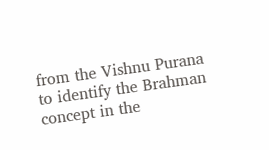from the Vishnu Purana to identify the Brahman concept in the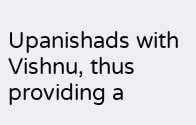Upanishads with Vishnu, thus providing a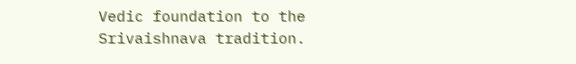Vedic foundation to the Srivaishnava tradition.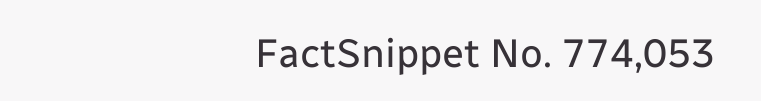FactSnippet No. 774,053